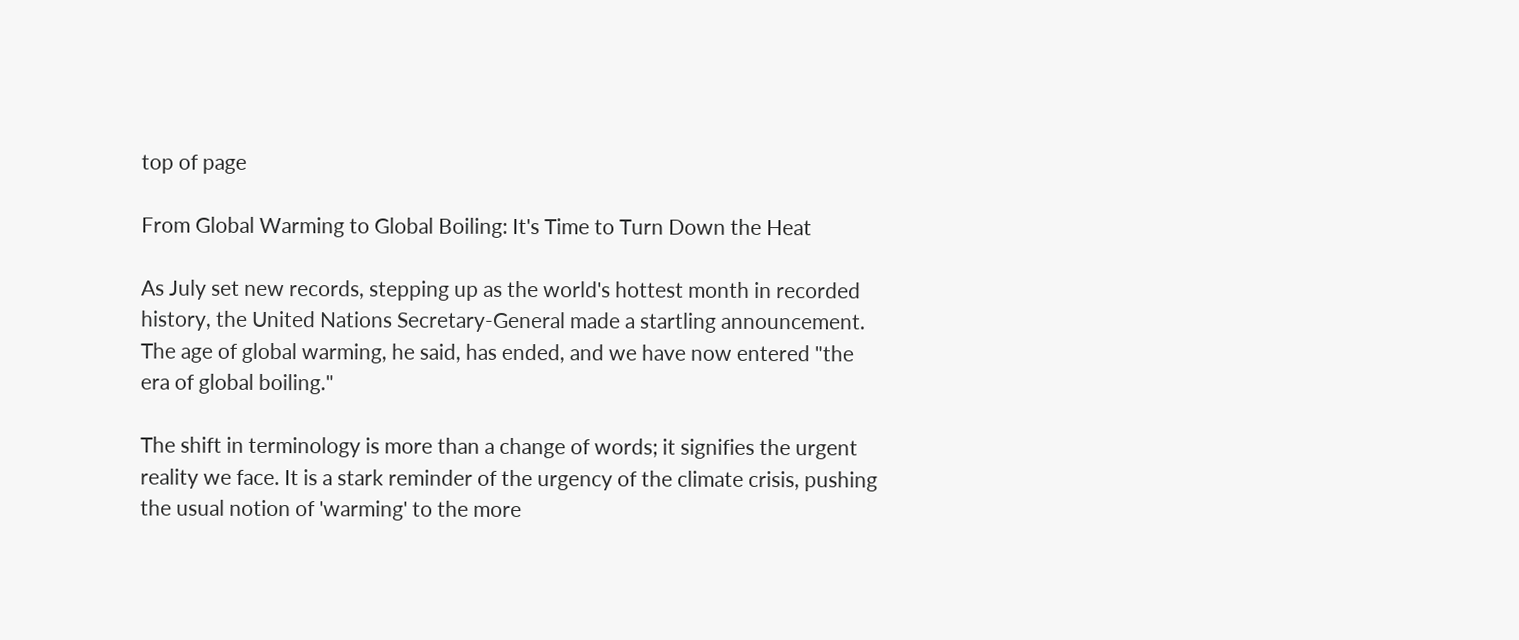top of page

From Global Warming to Global Boiling: It's Time to Turn Down the Heat

As July set new records, stepping up as the world's hottest month in recorded history, the United Nations Secretary-General made a startling announcement. The age of global warming, he said, has ended, and we have now entered "the era of global boiling."

The shift in terminology is more than a change of words; it signifies the urgent reality we face. It is a stark reminder of the urgency of the climate crisis, pushing the usual notion of 'warming' to the more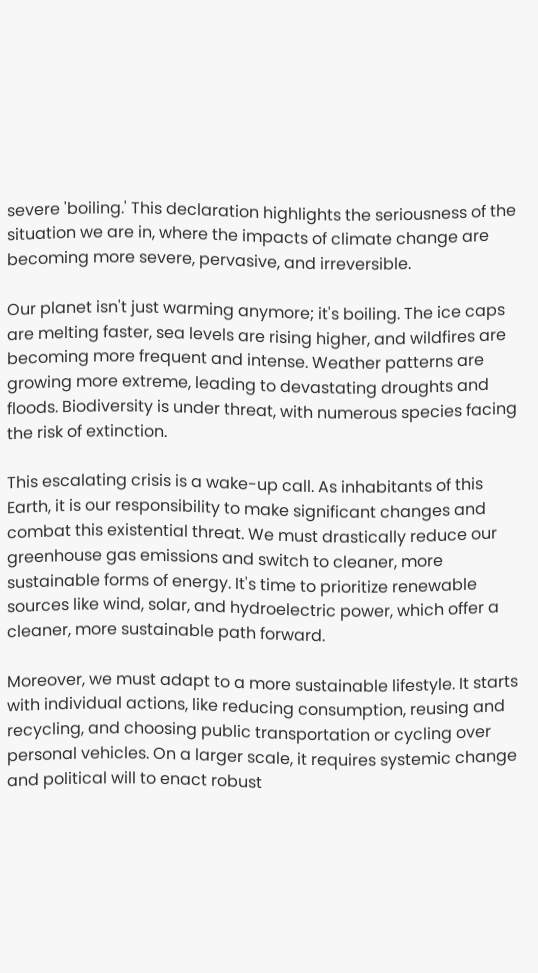severe 'boiling.' This declaration highlights the seriousness of the situation we are in, where the impacts of climate change are becoming more severe, pervasive, and irreversible.

Our planet isn't just warming anymore; it's boiling. The ice caps are melting faster, sea levels are rising higher, and wildfires are becoming more frequent and intense. Weather patterns are growing more extreme, leading to devastating droughts and floods. Biodiversity is under threat, with numerous species facing the risk of extinction.

This escalating crisis is a wake-up call. As inhabitants of this Earth, it is our responsibility to make significant changes and combat this existential threat. We must drastically reduce our greenhouse gas emissions and switch to cleaner, more sustainable forms of energy. It's time to prioritize renewable sources like wind, solar, and hydroelectric power, which offer a cleaner, more sustainable path forward.

Moreover, we must adapt to a more sustainable lifestyle. It starts with individual actions, like reducing consumption, reusing and recycling, and choosing public transportation or cycling over personal vehicles. On a larger scale, it requires systemic change and political will to enact robust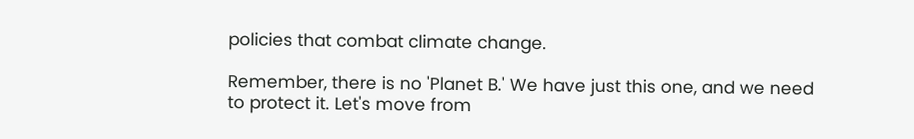policies that combat climate change.

Remember, there is no 'Planet B.' We have just this one, and we need to protect it. Let's move from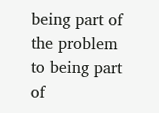being part of the problem to being part of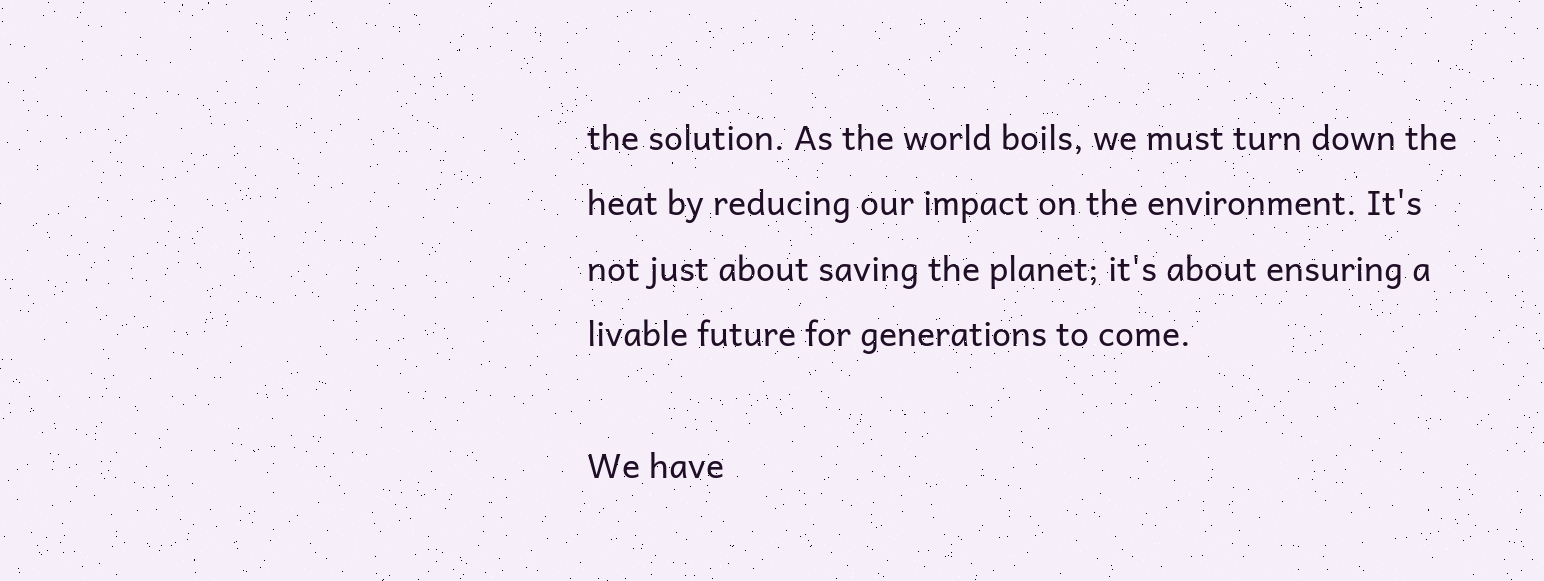the solution. As the world boils, we must turn down the heat by reducing our impact on the environment. It's not just about saving the planet; it's about ensuring a livable future for generations to come.

We have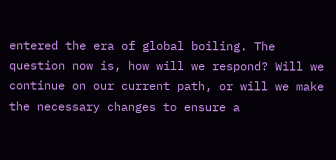entered the era of global boiling. The question now is, how will we respond? Will we continue on our current path, or will we make the necessary changes to ensure a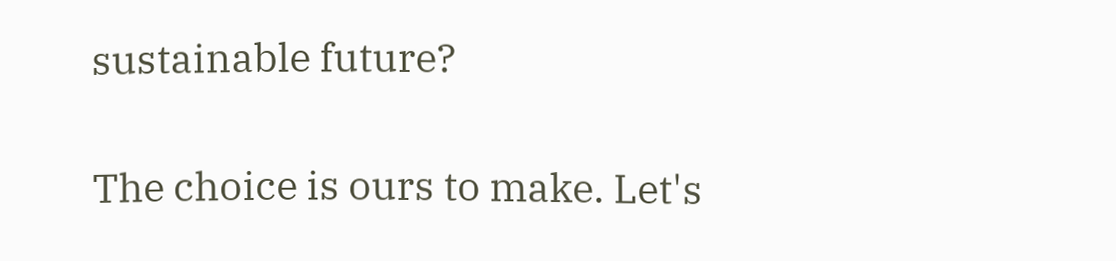sustainable future?

The choice is ours to make. Let's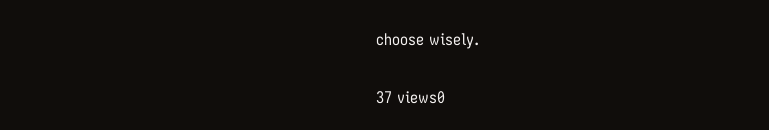choose wisely.

37 views0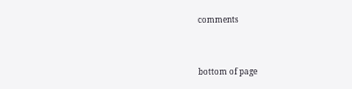comments


bottom of page